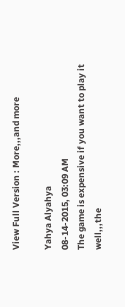View Full Version : More,,,and more

Yahya Alyahya
08-14-2015, 03:09 AM
The game is expensive if you want to play it well,,,the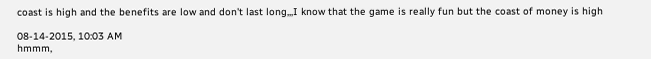coast is high and the benefits are low and don't last long,,,I know that the game is really fun but the coast of money is high

08-14-2015, 10:03 AM
hmmm,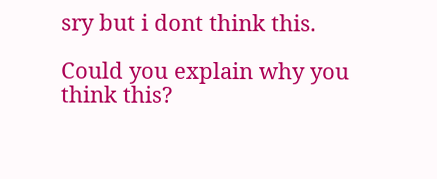sry but i dont think this.

Could you explain why you think this?